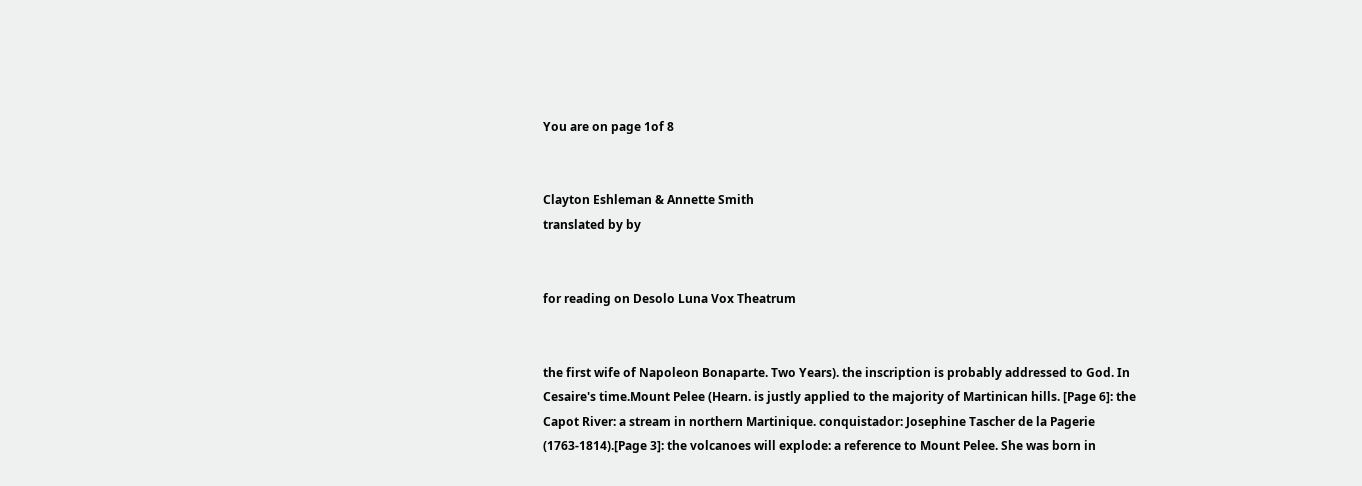You are on page 1of 8


Clayton Eshleman & Annette Smith
translated by by


for reading on Desolo Luna Vox Theatrum


the first wife of Napoleon Bonaparte. Two Years). the inscription is probably addressed to God. In Cesaire's time.Mount Pelee (Hearn. is justly applied to the majority of Martinican hills. [Page 6]: the Capot River: a stream in northern Martinique. conquistador: Josephine Tascher de la Pagerie (1763-1814).[Page 3]: the volcanoes will explode: a reference to Mount Pelee. She was born in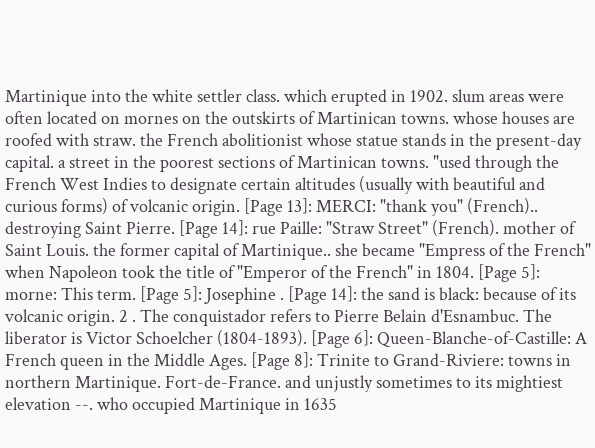Martinique into the white settler class. which erupted in 1902. slum areas were often located on mornes on the outskirts of Martinican towns. whose houses are roofed with straw. the French abolitionist whose statue stands in the present-day capital. a street in the poorest sections of Martinican towns. "used through the French West Indies to designate certain altitudes (usually with beautiful and curious forms) of volcanic origin. [Page 13]: MERCI: "thank you" (French).. destroying Saint Pierre. [Page 14]: rue Paille: "Straw Street" (French). mother of Saint Louis. the former capital of Martinique.. she became "Empress of the French" when Napoleon took the title of "Emperor of the French" in 1804. [Page 5]: morne: This term. [Page 5]: Josephine . [Page 14]: the sand is black: because of its volcanic origin. 2 . The conquistador refers to Pierre Belain d'Esnambuc. The liberator is Victor Schoelcher (1804-1893). [Page 6]: Queen-Blanche-of-Castille: A French queen in the Middle Ages. [Page 8]: Trinite to Grand-Riviere: towns in northern Martinique. Fort-de-France. and unjustly sometimes to its mightiest elevation --. who occupied Martinique in 1635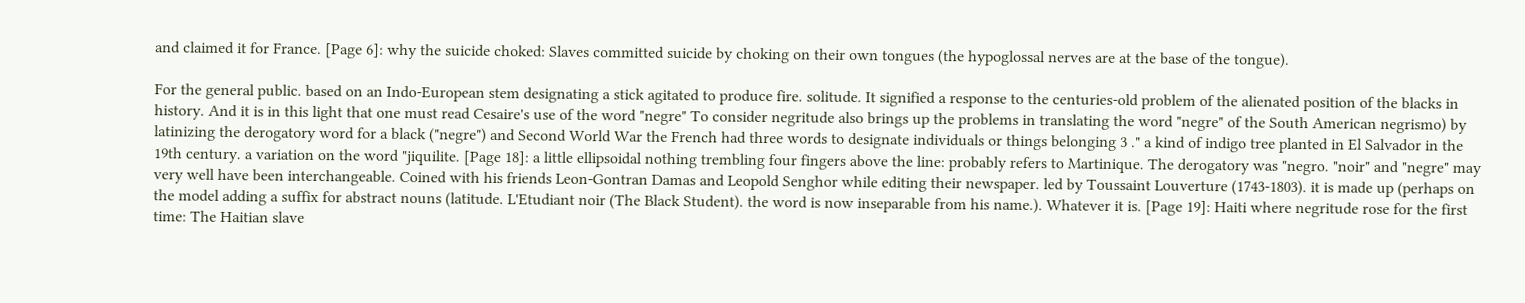and claimed it for France. [Page 6]: why the suicide choked: Slaves committed suicide by choking on their own tongues (the hypoglossal nerves are at the base of the tongue).

For the general public. based on an Indo-European stem designating a stick agitated to produce fire. solitude. It signified a response to the centuries-old problem of the alienated position of the blacks in history. And it is in this light that one must read Cesaire's use of the word "negre" To consider negritude also brings up the problems in translating the word "negre" of the South American negrismo) by latinizing the derogatory word for a black ("negre") and Second World War the French had three words to designate individuals or things belonging 3 ." a kind of indigo tree planted in El Salvador in the 19th century. a variation on the word "jiquilite. [Page 18]: a little ellipsoidal nothing trembling four fingers above the line: probably refers to Martinique. The derogatory was "negro. "noir" and "negre" may very well have been interchangeable. Coined with his friends Leon-Gontran Damas and Leopold Senghor while editing their newspaper. led by Toussaint Louverture (1743-1803). it is made up (perhaps on the model adding a suffix for abstract nouns (latitude. L'Etudiant noir (The Black Student). the word is now inseparable from his name.). Whatever it is. [Page 19]: Haiti where negritude rose for the first time: The Haitian slave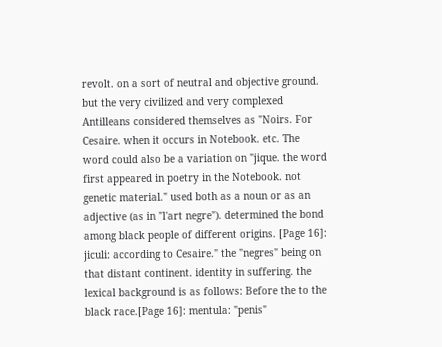revolt. on a sort of neutral and objective ground. but the very civilized and very complexed Antilleans considered themselves as "Noirs. For Cesaire. when it occurs in Notebook. etc. The word could also be a variation on "jique. the word first appeared in poetry in the Notebook. not genetic material." used both as a noun or as an adjective (as in "l'art negre"). determined the bond among black people of different origins. [Page 16]: jiculi: according to Cesaire." the "negres" being on that distant continent. identity in suffering. the lexical background is as follows: Before the to the black race.[Page 16]: mentula: "penis"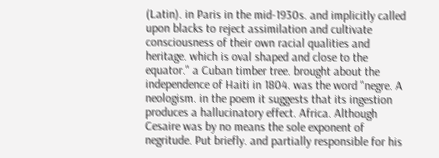(Latin). in Paris in the mid-1930s. and implicitly called upon blacks to reject assimilation and cultivate consciousness of their own racial qualities and heritage. which is oval shaped and close to the equator." a Cuban timber tree. brought about the independence of Haiti in 1804. was the word "negre. A neologism. in the poem it suggests that its ingestion produces a hallucinatory effect. Africa. Although Cesaire was by no means the sole exponent of negritude. Put briefly. and partially responsible for his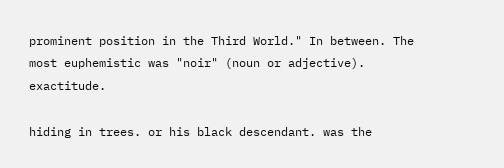prominent position in the Third World." In between. The most euphemistic was "noir" (noun or adjective). exactitude.

hiding in trees. or his black descendant. was the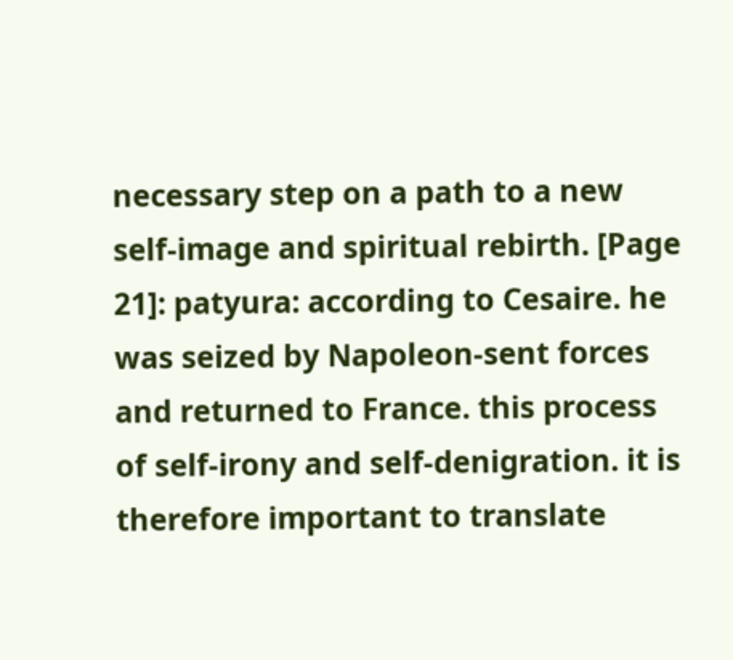necessary step on a path to a new self-image and spiritual rebirth. [Page 21]: patyura: according to Cesaire. he was seized by Napoleon-sent forces and returned to France. this process of self-irony and self-denigration. it is therefore important to translate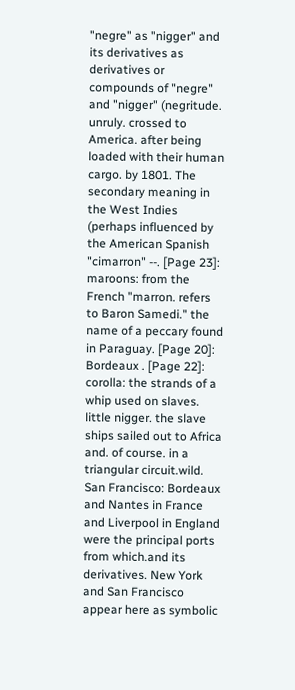"negre" as "nigger" and its derivatives as derivatives or compounds of "negre" and "nigger" (negritude. unruly. crossed to America. after being loaded with their human cargo. by 1801. The secondary meaning in the West Indies (perhaps influenced by the American Spanish "cimarron" --. [Page 23]: maroons: from the French "marron. refers to Baron Samedi." the name of a peccary found in Paraguay. [Page 20]: Bordeaux . [Page 22]: corolla: the strands of a whip used on slaves. little nigger. the slave ships sailed out to Africa and. of course. in a triangular circuit.wild. San Francisco: Bordeaux and Nantes in France and Liverpool in England were the principal ports from which.and its derivatives. New York and San Francisco appear here as symbolic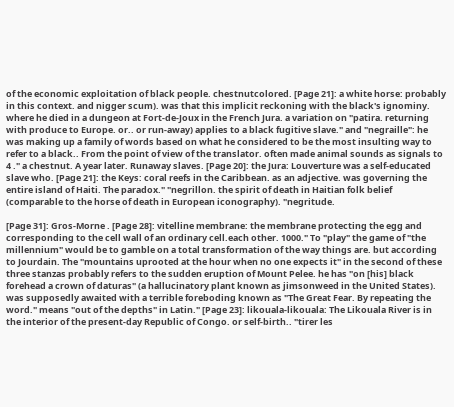of the economic exploitation of black people. chestnutcolored. [Page 21]: a white horse: probably in this context. and nigger scum). was that this implicit reckoning with the black's ignominy. where he died in a dungeon at Fort-de-Joux in the French Jura. a variation on "patira. returning with produce to Europe. or.. or run-away) applies to a black fugitive slave." and "negraille": he was making up a family of words based on what he considered to be the most insulting way to refer to a black.. From the point of view of the translator. often made animal sounds as signals to 4 ." a chestnut. A year later. Runaway slaves. [Page 20]: the Jura: Louverture was a self-educated slave who. [Page 21]: the Keys: coral reefs in the Caribbean. as an adjective. was governing the entire island of Haiti. The paradox." "negrillon. the spirit of death in Haitian folk belief (comparable to the horse of death in European iconography). "negritude.

[Page 31]: Gros-Morne . [Page 28]: vitelline membrane: the membrane protecting the egg and corresponding to the cell wall of an ordinary cell.each other. 1000." To "play" the game of "the millennium" would be to gamble on a total transformation of the way things are. but according to Jourdain. The "mountains uprooted at the hour when no one expects it" in the second of these three stanzas probably refers to the sudden eruption of Mount Pelee. he has "on [his] black forehead a crown of daturas" (a hallucinatory plant known as jimsonweed in the United States). was supposedly awaited with a terrible foreboding known as "The Great Fear. By repeating the word." means "out of the depths" in Latin." [Page 23]: likouala-likouala: The Likouala River is in the interior of the present-day Republic of Congo. or self-birth.. "tirer les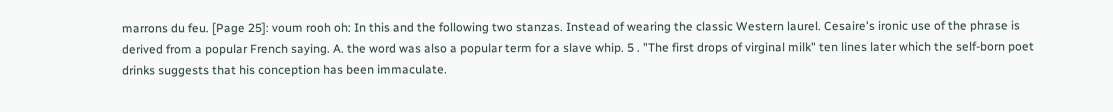marrons du feu. [Page 25]: voum rooh oh: In this and the following two stanzas. Instead of wearing the classic Western laurel. Cesaire's ironic use of the phrase is derived from a popular French saying. A. the word was also a popular term for a slave whip. 5 . "The first drops of virginal milk" ten lines later which the self-born poet drinks suggests that his conception has been immaculate.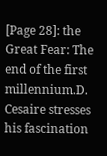[Page 28]: the Great Fear: The end of the first millennium.D. Cesaire stresses his fascination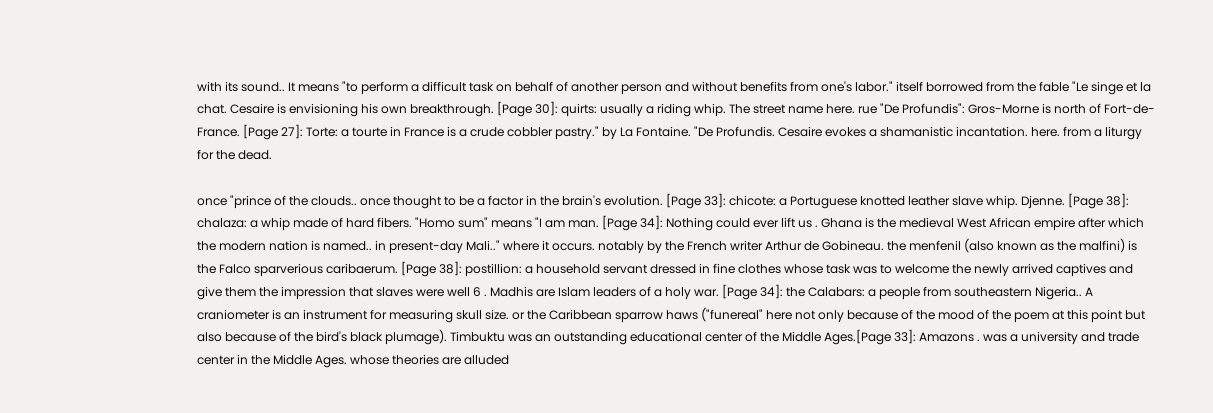with its sound.. It means "to perform a difficult task on behalf of another person and without benefits from one's labor." itself borrowed from the fable "Le singe et la chat. Cesaire is envisioning his own breakthrough. [Page 30]: quirts: usually a riding whip. The street name here. rue "De Profundis": Gros-Morne is north of Fort-de-France. [Page 27]: Torte: a tourte in France is a crude cobbler pastry." by La Fontaine. "De Profundis. Cesaire evokes a shamanistic incantation. here. from a liturgy for the dead.

once "prince of the clouds.. once thought to be a factor in the brain's evolution. [Page 33]: chicote: a Portuguese knotted leather slave whip. Djenne. [Page 38]: chalaza: a whip made of hard fibers. "Homo sum" means "I am man. [Page 34]: Nothing could ever lift us . Ghana is the medieval West African empire after which the modern nation is named.. in present-day Mali.." where it occurs. notably by the French writer Arthur de Gobineau. the menfenil (also known as the malfini) is the Falco sparverious caribaerum. [Page 38]: postillion: a household servant dressed in fine clothes whose task was to welcome the newly arrived captives and give them the impression that slaves were well 6 . Madhis are Islam leaders of a holy war. [Page 34]: the Calabars: a people from southeastern Nigeria.. A craniometer is an instrument for measuring skull size. or the Caribbean sparrow haws ("funereal" here not only because of the mood of the poem at this point but also because of the bird's black plumage). Timbuktu was an outstanding educational center of the Middle Ages.[Page 33]: Amazons . was a university and trade center in the Middle Ages. whose theories are alluded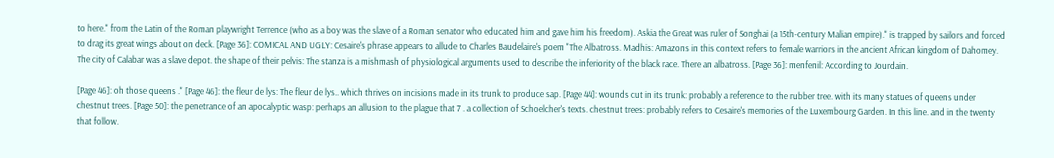to here." from the Latin of the Roman playwright Terrence (who as a boy was the slave of a Roman senator who educated him and gave him his freedom). Askia the Great was ruler of Songhai (a 15th-century Malian empire)." is trapped by sailors and forced to drag its great wings about on deck. [Page 36]: COMICAL AND UGLY: Cesaire's phrase appears to allude to Charles Baudelaire's poem "The Albatross. Madhis: Amazons in this context refers to female warriors in the ancient African kingdom of Dahomey. The city of Calabar was a slave depot. the shape of their pelvis: The stanza is a mishmash of physiological arguments used to describe the inferiority of the black race. There an albatross. [Page 36]: menfenil: According to Jourdain.

[Page 46]: oh those queens ." [Page 46]: the fleur de lys: The fleur de lys.. which thrives on incisions made in its trunk to produce sap. [Page 44]: wounds cut in its trunk: probably a reference to the rubber tree. with its many statues of queens under chestnut trees. [Page 50]: the penetrance of an apocalyptic wasp: perhaps an allusion to the plague that 7 . a collection of Schoelcher's texts. chestnut trees: probably refers to Cesaire's memories of the Luxembourg Garden. In this line. and in the twenty that follow.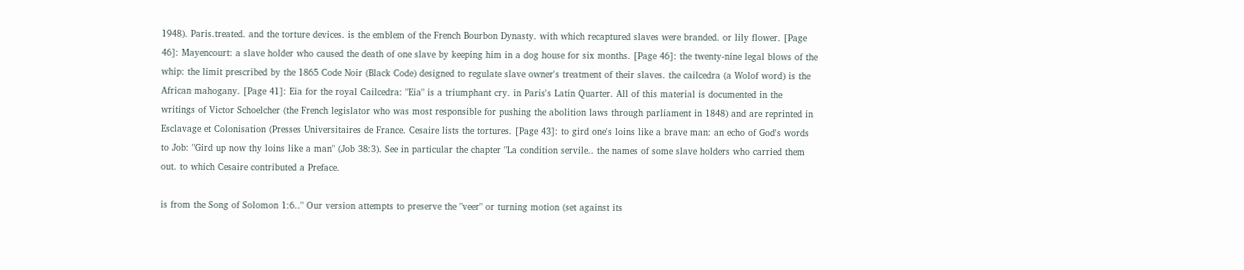1948). Paris.treated. and the torture devices. is the emblem of the French Bourbon Dynasty. with which recaptured slaves were branded. or lily flower. [Page 46]: Mayencourt: a slave holder who caused the death of one slave by keeping him in a dog house for six months. [Page 46]: the twenty-nine legal blows of the whip: the limit prescribed by the 1865 Code Noir (Black Code) designed to regulate slave owner's treatment of their slaves. the cailcedra (a Wolof word) is the African mahogany. [Page 41]: Eia for the royal Cailcedra: "Eia" is a triumphant cry. in Paris's Latin Quarter. All of this material is documented in the writings of Victor Schoelcher (the French legislator who was most responsible for pushing the abolition laws through parliament in 1848) and are reprinted in Esclavage et Colonisation (Presses Universitaires de France. Cesaire lists the tortures. [Page 43]: to gird one's loins like a brave man: an echo of God's words to Job: "Gird up now thy loins like a man" (Job 38:3). See in particular the chapter "La condition servile.. the names of some slave holders who carried them out. to which Cesaire contributed a Preface.

is from the Song of Solomon 1:6.." Our version attempts to preserve the "veer" or turning motion (set against its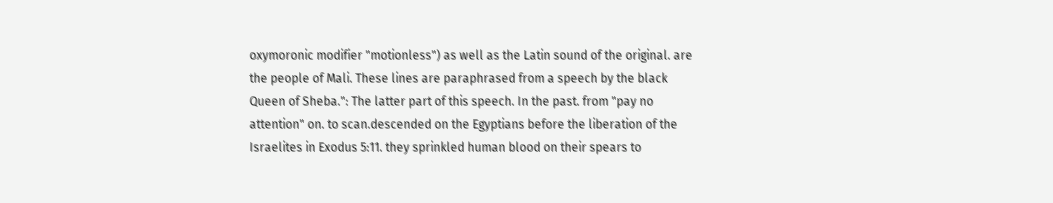oxymoronic modifier "motionless") as well as the Latin sound of the original. are the people of Mali. These lines are paraphrased from a speech by the black Queen of Sheba.": The latter part of this speech. In the past. from "pay no attention" on. to scan.descended on the Egyptians before the liberation of the Israelites in Exodus 5:11. they sprinkled human blood on their spears to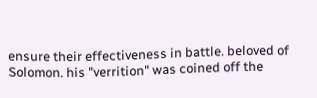ensure their effectiveness in battle. beloved of Solomon. his "verrition" was coined off the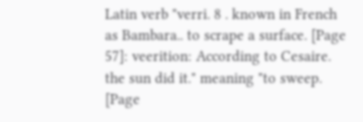Latin verb "verri. 8 . known in French as Bambara.. to scrape a surface. [Page 57]: veerition: According to Cesaire. the sun did it." meaning "to sweep. [Page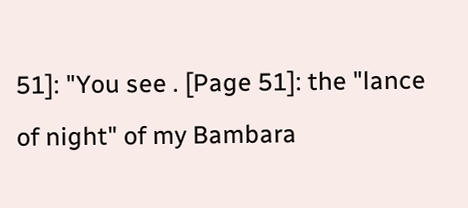51]: "You see . [Page 51]: the "lance of night" of my Bambara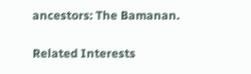ancestors: The Bamanan.

Related Interests